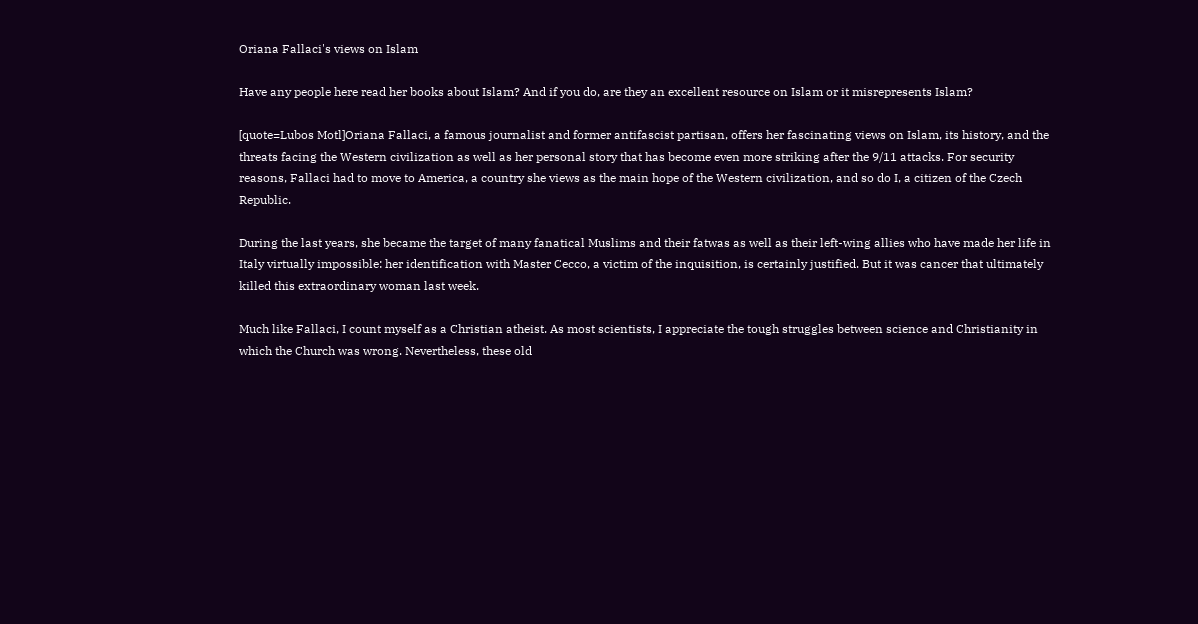Oriana Fallaci's views on Islam

Have any people here read her books about Islam? And if you do, are they an excellent resource on Islam or it misrepresents Islam?

[quote=Lubos Motl]Oriana Fallaci, a famous journalist and former antifascist partisan, offers her fascinating views on Islam, its history, and the threats facing the Western civilization as well as her personal story that has become even more striking after the 9/11 attacks. For security reasons, Fallaci had to move to America, a country she views as the main hope of the Western civilization, and so do I, a citizen of the Czech Republic.

During the last years, she became the target of many fanatical Muslims and their fatwas as well as their left-wing allies who have made her life in Italy virtually impossible: her identification with Master Cecco, a victim of the inquisition, is certainly justified. But it was cancer that ultimately killed this extraordinary woman last week.

Much like Fallaci, I count myself as a Christian atheist. As most scientists, I appreciate the tough struggles between science and Christianity in which the Church was wrong. Nevertheless, these old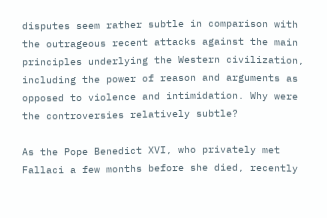disputes seem rather subtle in comparison with the outrageous recent attacks against the main principles underlying the Western civilization, including the power of reason and arguments as opposed to violence and intimidation. Why were the controversies relatively subtle?

As the Pope Benedict XVI, who privately met Fallaci a few months before she died, recently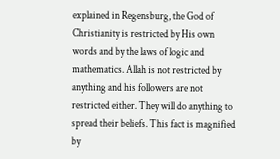explained in Regensburg, the God of Christianity is restricted by His own words and by the laws of logic and mathematics. Allah is not restricted by anything and his followers are not restricted either. They will do anything to spread their beliefs. This fact is magnified by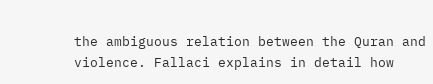the ambiguous relation between the Quran and violence. Fallaci explains in detail how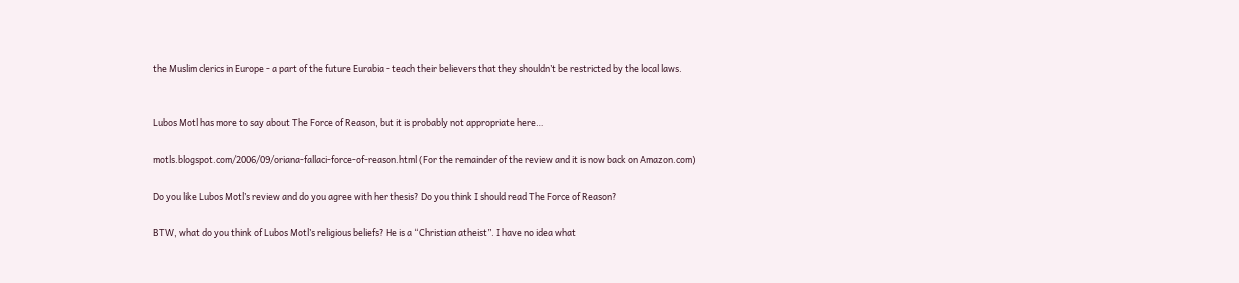the Muslim clerics in Europe - a part of the future Eurabia - teach their believers that they shouldn’t be restricted by the local laws.


Lubos Motl has more to say about The Force of Reason, but it is probably not appropriate here…

motls.blogspot.com/2006/09/oriana-fallaci-force-of-reason.html (For the remainder of the review and it is now back on Amazon.com)

Do you like Lubos Motl’s review and do you agree with her thesis? Do you think I should read The Force of Reason?

BTW, what do you think of Lubos Motl’s religious beliefs? He is a “Christian atheist”. I have no idea what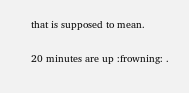that is supposed to mean.

20 minutes are up :frowning: .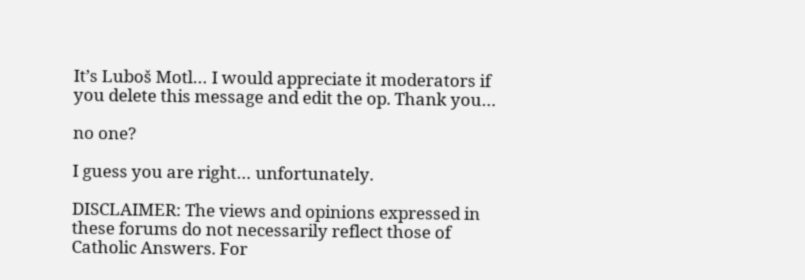It’s Luboš Motl… I would appreciate it moderators if you delete this message and edit the op. Thank you…

no one?

I guess you are right… unfortunately.

DISCLAIMER: The views and opinions expressed in these forums do not necessarily reflect those of Catholic Answers. For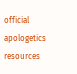official apologetics resources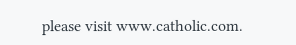please visit www.catholic.com.